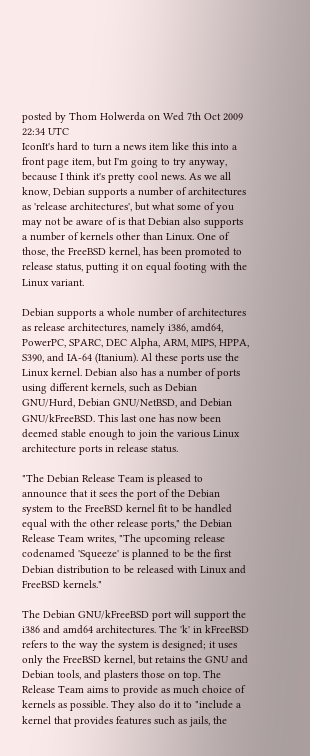posted by Thom Holwerda on Wed 7th Oct 2009 22:34 UTC
IconIt's hard to turn a news item like this into a front page item, but I'm going to try anyway, because I think it's pretty cool news. As we all know, Debian supports a number of architectures as 'release architectures', but what some of you may not be aware of is that Debian also supports a number of kernels other than Linux. One of those, the FreeBSD kernel, has been promoted to release status, putting it on equal footing with the Linux variant.

Debian supports a whole number of architectures as release architectures, namely i386, amd64, PowerPC, SPARC, DEC Alpha, ARM, MIPS, HPPA, S390, and IA-64 (Itanium). Al these ports use the Linux kernel. Debian also has a number of ports using different kernels, such as Debian GNU/Hurd, Debian GNU/NetBSD, and Debian GNU/kFreeBSD. This last one has now been deemed stable enough to join the various Linux architecture ports in release status.

"The Debian Release Team is pleased to announce that it sees the port of the Debian system to the FreeBSD kernel fit to be handled equal with the other release ports," the Debian Release Team writes, "The upcoming release codenamed 'Squeeze' is planned to be the first Debian distribution to be released with Linux and FreeBSD kernels."

The Debian GNU/kFreeBSD port will support the i386 and amd64 architectures. The 'k' in kFreeBSD refers to the way the system is designed; it uses only the FreeBSD kernel, but retains the GNU and Debian tools, and plasters those on top. The Release Team aims to provide as much choice of kernels as possible. They also do it to "include a kernel that provides features such as jails, the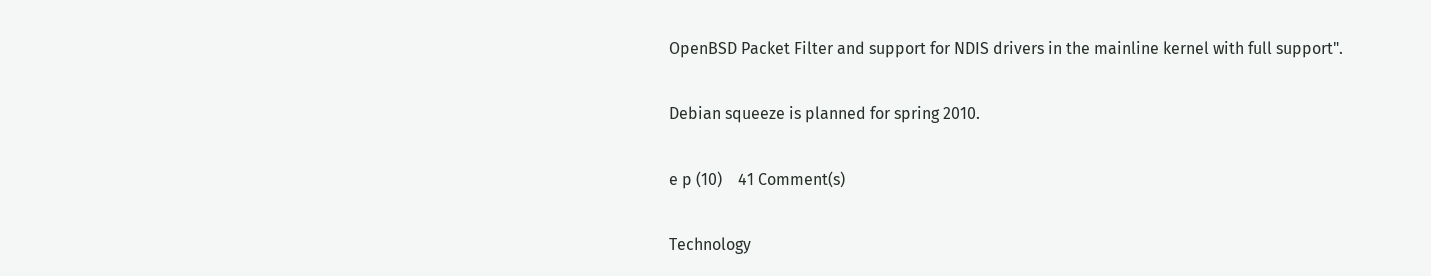OpenBSD Packet Filter and support for NDIS drivers in the mainline kernel with full support".

Debian squeeze is planned for spring 2010.

e p (10)    41 Comment(s)

Technology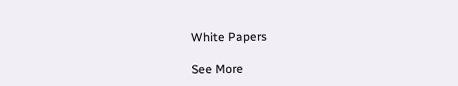White Papers

See More